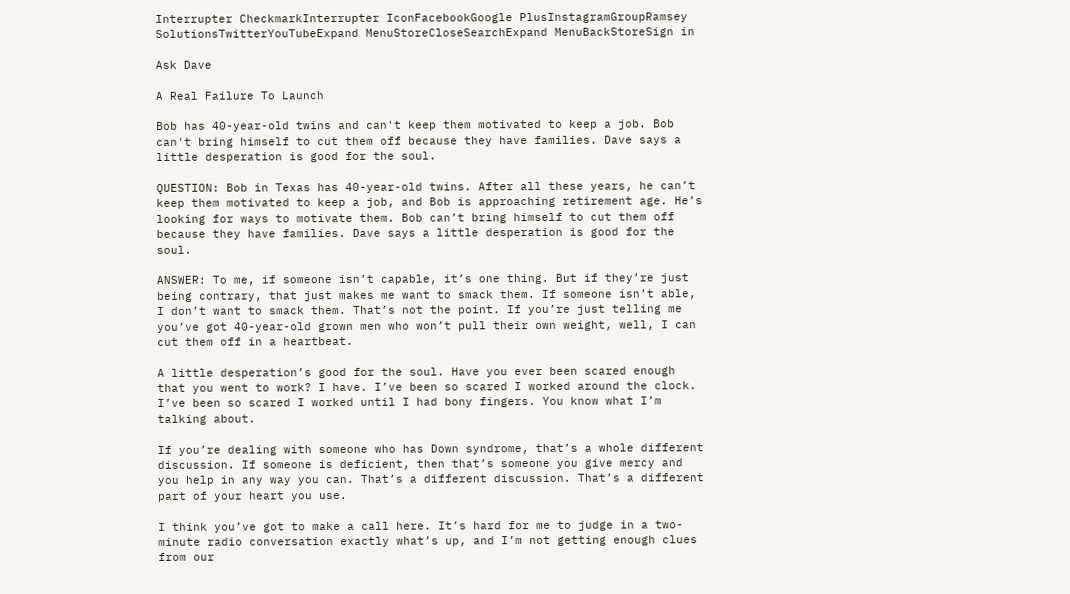Interrupter CheckmarkInterrupter IconFacebookGoogle PlusInstagramGroupRamsey SolutionsTwitterYouTubeExpand MenuStoreCloseSearchExpand MenuBackStoreSign in

Ask Dave

A Real Failure To Launch

Bob has 40-year-old twins and can't keep them motivated to keep a job. Bob can't bring himself to cut them off because they have families. Dave says a little desperation is good for the soul.

QUESTION: Bob in Texas has 40-year-old twins. After all these years, he can’t keep them motivated to keep a job, and Bob is approaching retirement age. He’s looking for ways to motivate them. Bob can’t bring himself to cut them off because they have families. Dave says a little desperation is good for the soul.

ANSWER: To me, if someone isn’t capable, it’s one thing. But if they’re just being contrary, that just makes me want to smack them. If someone isn’t able, I don’t want to smack them. That’s not the point. If you’re just telling me you’ve got 40-year-old grown men who won’t pull their own weight, well, I can cut them off in a heartbeat.

A little desperation’s good for the soul. Have you ever been scared enough that you went to work? I have. I’ve been so scared I worked around the clock. I’ve been so scared I worked until I had bony fingers. You know what I’m talking about.

If you’re dealing with someone who has Down syndrome, that’s a whole different discussion. If someone is deficient, then that’s someone you give mercy and you help in any way you can. That’s a different discussion. That’s a different part of your heart you use.

I think you’ve got to make a call here. It’s hard for me to judge in a two-minute radio conversation exactly what’s up, and I’m not getting enough clues from our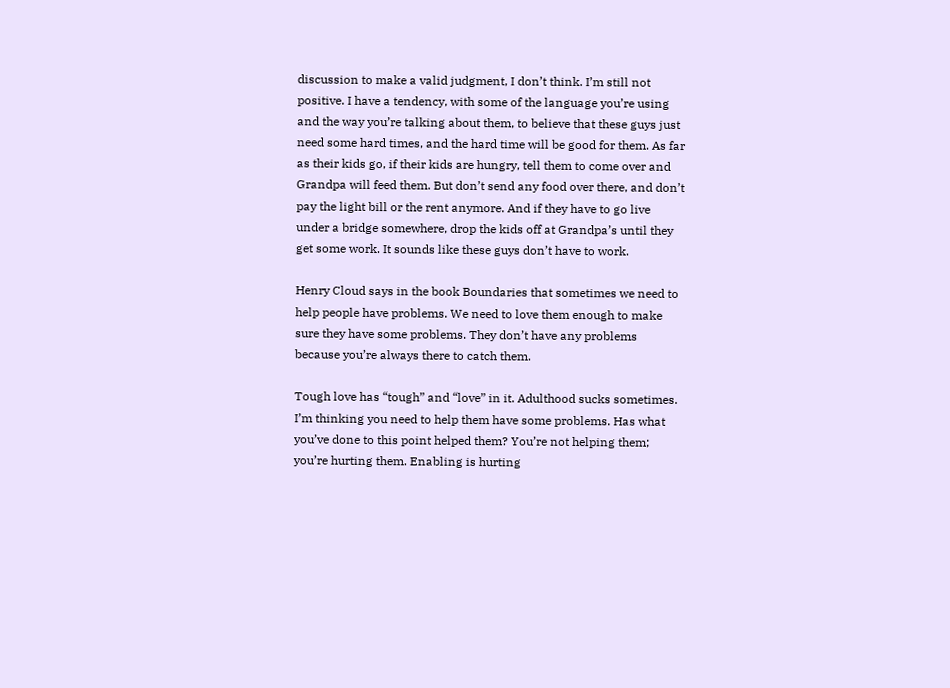discussion to make a valid judgment, I don’t think. I’m still not positive. I have a tendency, with some of the language you’re using and the way you’re talking about them, to believe that these guys just need some hard times, and the hard time will be good for them. As far as their kids go, if their kids are hungry, tell them to come over and Grandpa will feed them. But don’t send any food over there, and don’t pay the light bill or the rent anymore. And if they have to go live under a bridge somewhere, drop the kids off at Grandpa’s until they get some work. It sounds like these guys don’t have to work.

Henry Cloud says in the book Boundaries that sometimes we need to help people have problems. We need to love them enough to make sure they have some problems. They don’t have any problems because you’re always there to catch them.

Tough love has “tough” and “love” in it. Adulthood sucks sometimes. I’m thinking you need to help them have some problems. Has what you’ve done to this point helped them? You’re not helping them; you’re hurting them. Enabling is hurting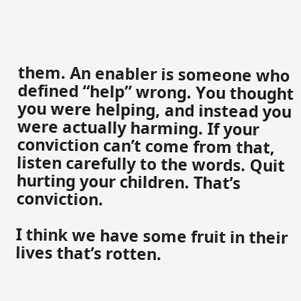them. An enabler is someone who defined “help” wrong. You thought you were helping, and instead you were actually harming. If your conviction can’t come from that, listen carefully to the words. Quit hurting your children. That’s conviction.

I think we have some fruit in their lives that’s rotten.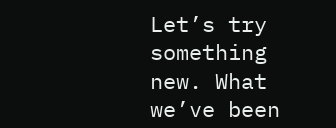Let’s try something new. What we’ve been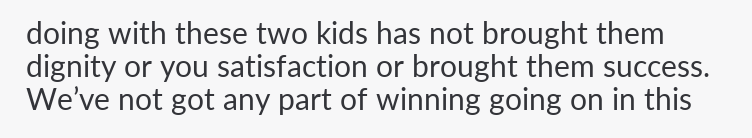doing with these two kids has not brought them dignity or you satisfaction or brought them success. We’ve not got any part of winning going on in this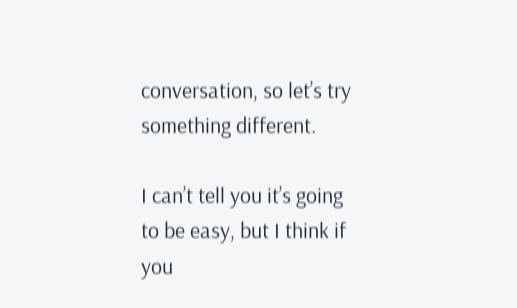conversation, so let’s try something different.

I can’t tell you it’s going to be easy, but I think if you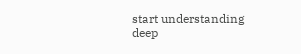start understanding deep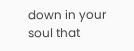down in your soul that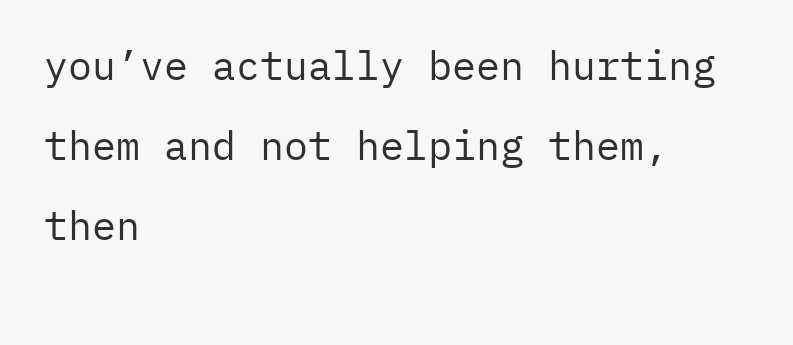you’ve actually been hurting them and not helping them, then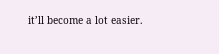it’ll become a lot easier.